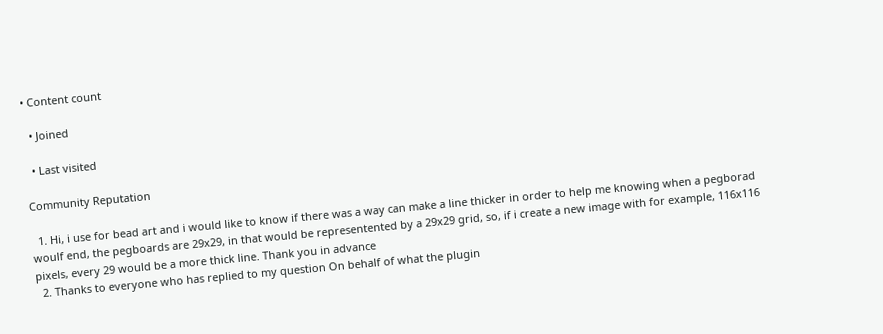• Content count

  • Joined

  • Last visited

Community Reputation

  1. Hi, i use for bead art and i would like to know if there was a way can make a line thicker in order to help me knowing when a pegborad woulf end, the pegboards are 29x29, in that would be representented by a 29x29 grid, so, if i create a new image with for example, 116x116 pixels, every 29 would be a more thick line. Thank you in advance
  2. Thanks to everyone who has replied to my question On behalf of what the plugin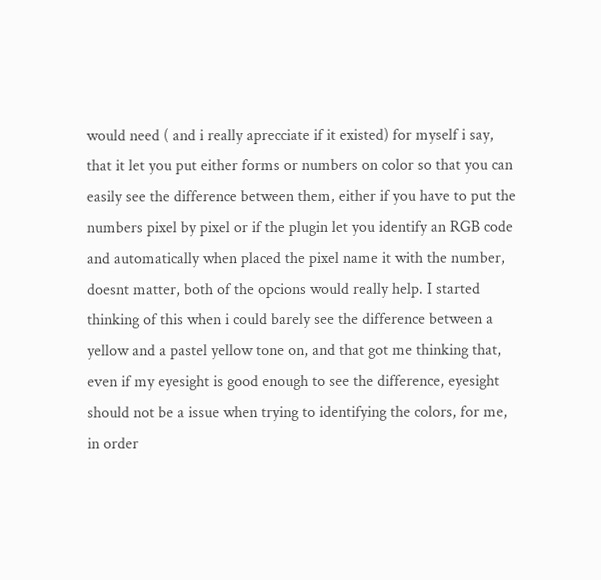would need ( and i really aprecciate if it existed) for myself i say, that it let you put either forms or numbers on color so that you can easily see the difference between them, either if you have to put the numbers pixel by pixel or if the plugin let you identify an RGB code and automatically when placed the pixel name it with the number, doesnt matter, both of the opcions would really help. I started thinking of this when i could barely see the difference between a yellow and a pastel yellow tone on, and that got me thinking that, even if my eyesight is good enough to see the difference, eyesight should not be a issue when trying to identifying the colors, for me, in order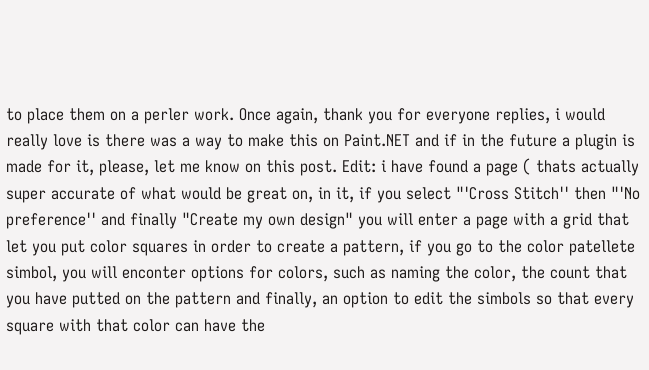to place them on a perler work. Once again, thank you for everyone replies, i would really love is there was a way to make this on Paint.NET and if in the future a plugin is made for it, please, let me know on this post. Edit: i have found a page ( thats actually super accurate of what would be great on, in it, if you select "'Cross Stitch'' then "'No preference'' and finally "Create my own design" you will enter a page with a grid that let you put color squares in order to create a pattern, if you go to the color patellete simbol, you will enconter options for colors, such as naming the color, the count that you have putted on the pattern and finally, an option to edit the simbols so that every square with that color can have the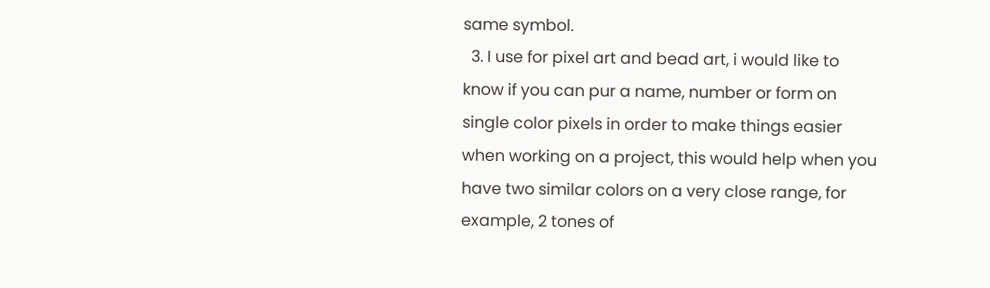same symbol.
  3. I use for pixel art and bead art, i would like to know if you can pur a name, number or form on single color pixels in order to make things easier when working on a project, this would help when you have two similar colors on a very close range, for example, 2 tones of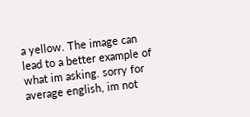a yellow. The image can lead to a better example of what im asking. sorry for average english, im not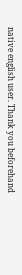native english user. Thank you beforehand